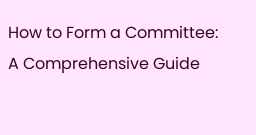How to Form a Committee: A Comprehensive Guide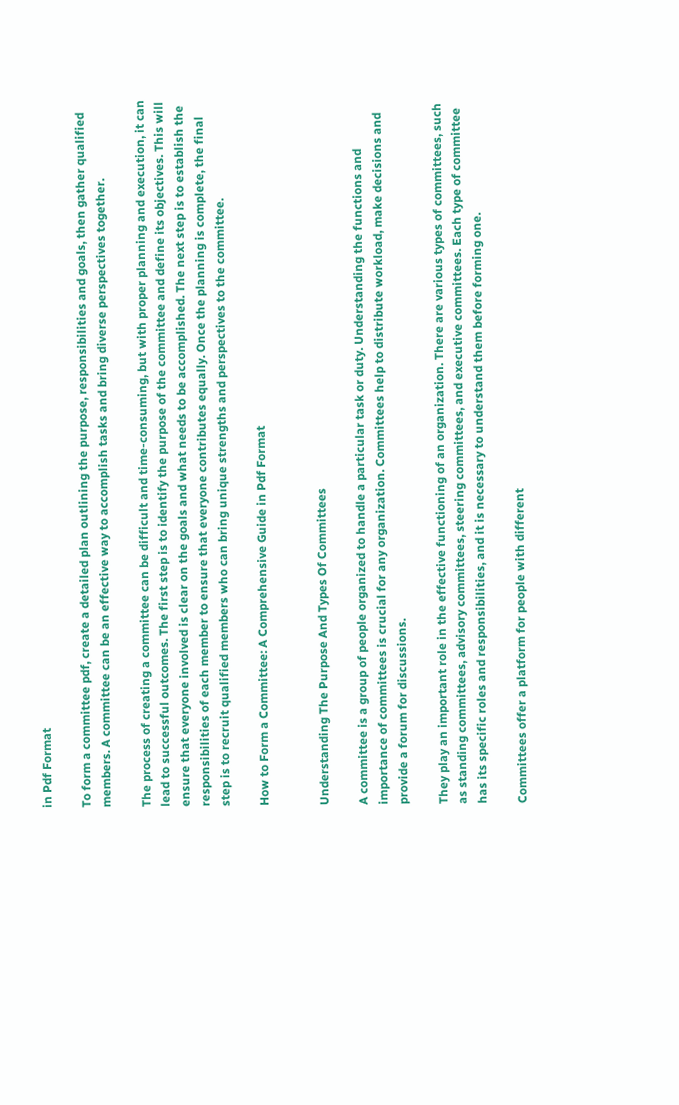in Pdf Format

To form a committee pdf, create a detailed plan outlining the purpose, responsibilities and goals, then gather qualified members. A committee can be an effective way to accomplish tasks and bring diverse perspectives together.

The process of creating a committee can be difficult and time-consuming, but with proper planning and execution, it can lead to successful outcomes. The first step is to identify the purpose of the committee and define its objectives. This will ensure that everyone involved is clear on the goals and what needs to be accomplished. The next step is to establish the responsibilities of each member to ensure that everyone contributes equally. Once the planning is complete, the final step is to recruit qualified members who can bring unique strengths and perspectives to the committee.

How to Form a Committee: A Comprehensive Guide in Pdf Format


Understanding The Purpose And Types Of Committees

A committee is a group of people organized to handle a particular task or duty. Understanding the functions and importance of committees is crucial for any organization. Committees help to distribute workload, make decisions and provide a forum for discussions.

They play an important role in the effective functioning of an organization. There are various types of committees, such as standing committees, advisory committees, steering committees, and executive committees. Each type of committee has its specific roles and responsibilities, and it is necessary to understand them before forming one.

Committees offer a platform for people with different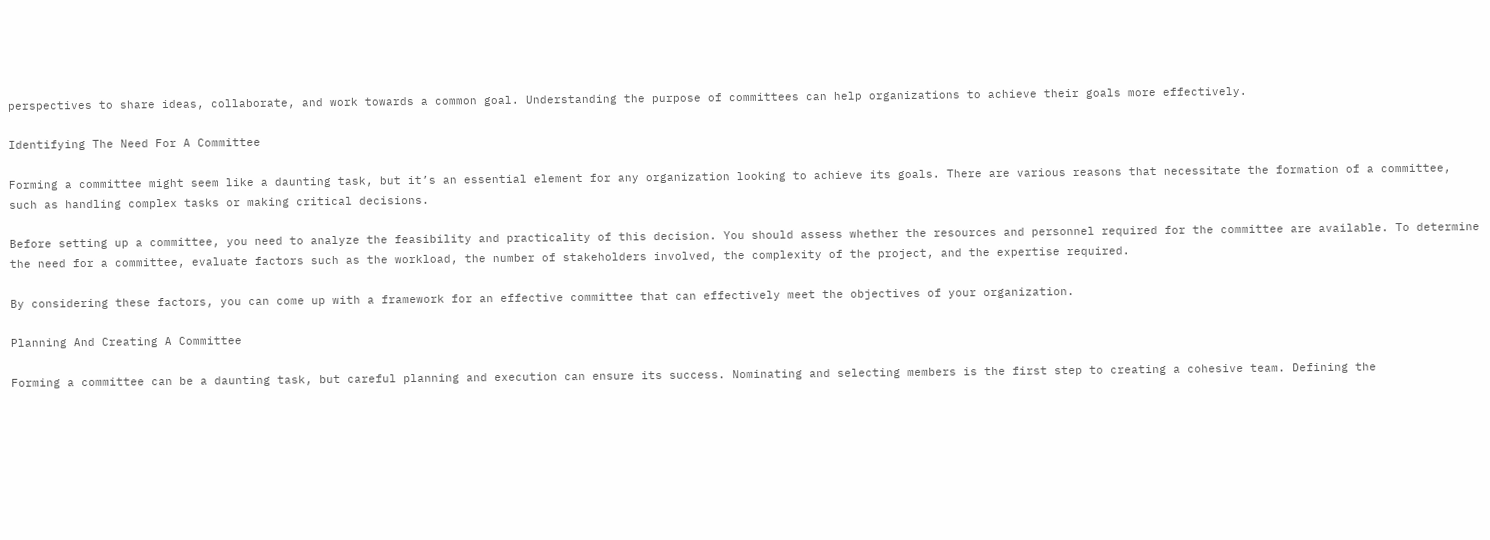perspectives to share ideas, collaborate, and work towards a common goal. Understanding the purpose of committees can help organizations to achieve their goals more effectively.

Identifying The Need For A Committee

Forming a committee might seem like a daunting task, but it’s an essential element for any organization looking to achieve its goals. There are various reasons that necessitate the formation of a committee, such as handling complex tasks or making critical decisions.

Before setting up a committee, you need to analyze the feasibility and practicality of this decision. You should assess whether the resources and personnel required for the committee are available. To determine the need for a committee, evaluate factors such as the workload, the number of stakeholders involved, the complexity of the project, and the expertise required.

By considering these factors, you can come up with a framework for an effective committee that can effectively meet the objectives of your organization.

Planning And Creating A Committee

Forming a committee can be a daunting task, but careful planning and execution can ensure its success. Nominating and selecting members is the first step to creating a cohesive team. Defining the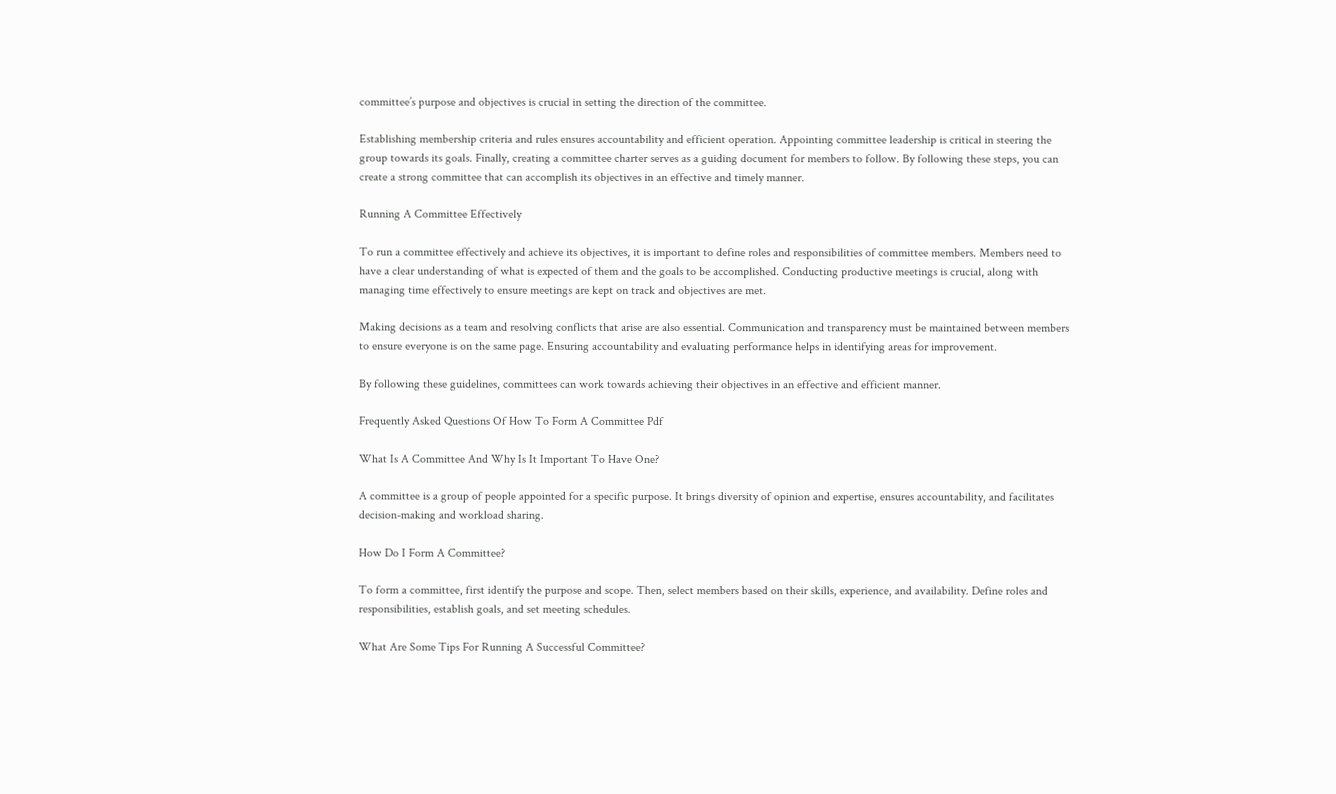committee’s purpose and objectives is crucial in setting the direction of the committee.

Establishing membership criteria and rules ensures accountability and efficient operation. Appointing committee leadership is critical in steering the group towards its goals. Finally, creating a committee charter serves as a guiding document for members to follow. By following these steps, you can create a strong committee that can accomplish its objectives in an effective and timely manner.

Running A Committee Effectively

To run a committee effectively and achieve its objectives, it is important to define roles and responsibilities of committee members. Members need to have a clear understanding of what is expected of them and the goals to be accomplished. Conducting productive meetings is crucial, along with managing time effectively to ensure meetings are kept on track and objectives are met.

Making decisions as a team and resolving conflicts that arise are also essential. Communication and transparency must be maintained between members to ensure everyone is on the same page. Ensuring accountability and evaluating performance helps in identifying areas for improvement.

By following these guidelines, committees can work towards achieving their objectives in an effective and efficient manner.

Frequently Asked Questions Of How To Form A Committee Pdf

What Is A Committee And Why Is It Important To Have One?

A committee is a group of people appointed for a specific purpose. It brings diversity of opinion and expertise, ensures accountability, and facilitates decision-making and workload sharing.

How Do I Form A Committee?

To form a committee, first identify the purpose and scope. Then, select members based on their skills, experience, and availability. Define roles and responsibilities, establish goals, and set meeting schedules.

What Are Some Tips For Running A Successful Committee?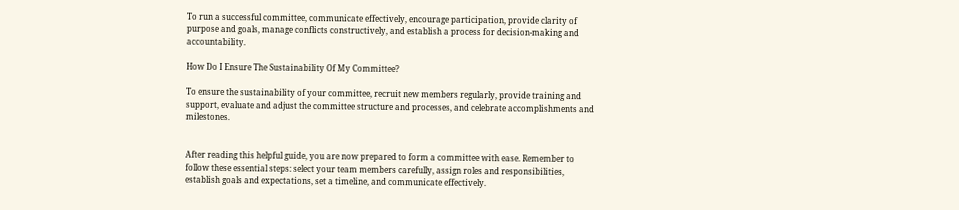To run a successful committee, communicate effectively, encourage participation, provide clarity of purpose and goals, manage conflicts constructively, and establish a process for decision-making and accountability.

How Do I Ensure The Sustainability Of My Committee?

To ensure the sustainability of your committee, recruit new members regularly, provide training and support, evaluate and adjust the committee structure and processes, and celebrate accomplishments and milestones.


After reading this helpful guide, you are now prepared to form a committee with ease. Remember to follow these essential steps: select your team members carefully, assign roles and responsibilities, establish goals and expectations, set a timeline, and communicate effectively.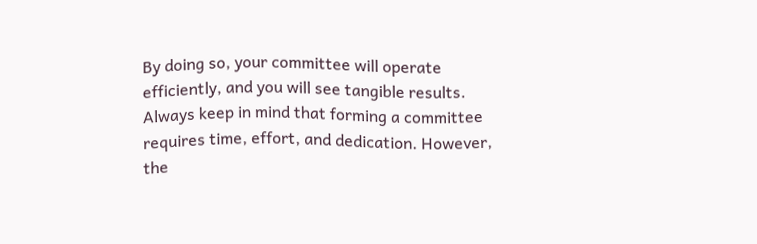By doing so, your committee will operate efficiently, and you will see tangible results. Always keep in mind that forming a committee requires time, effort, and dedication. However, the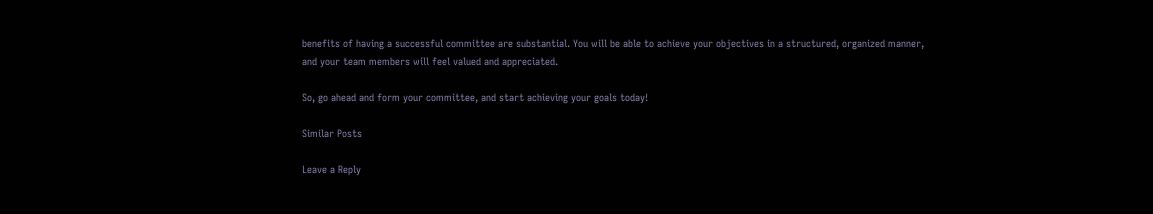benefits of having a successful committee are substantial. You will be able to achieve your objectives in a structured, organized manner, and your team members will feel valued and appreciated.

So, go ahead and form your committee, and start achieving your goals today!

Similar Posts

Leave a Reply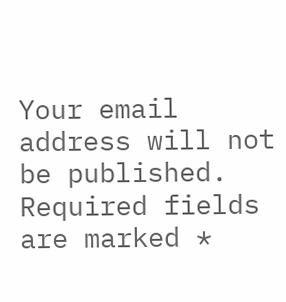Your email address will not be published. Required fields are marked *